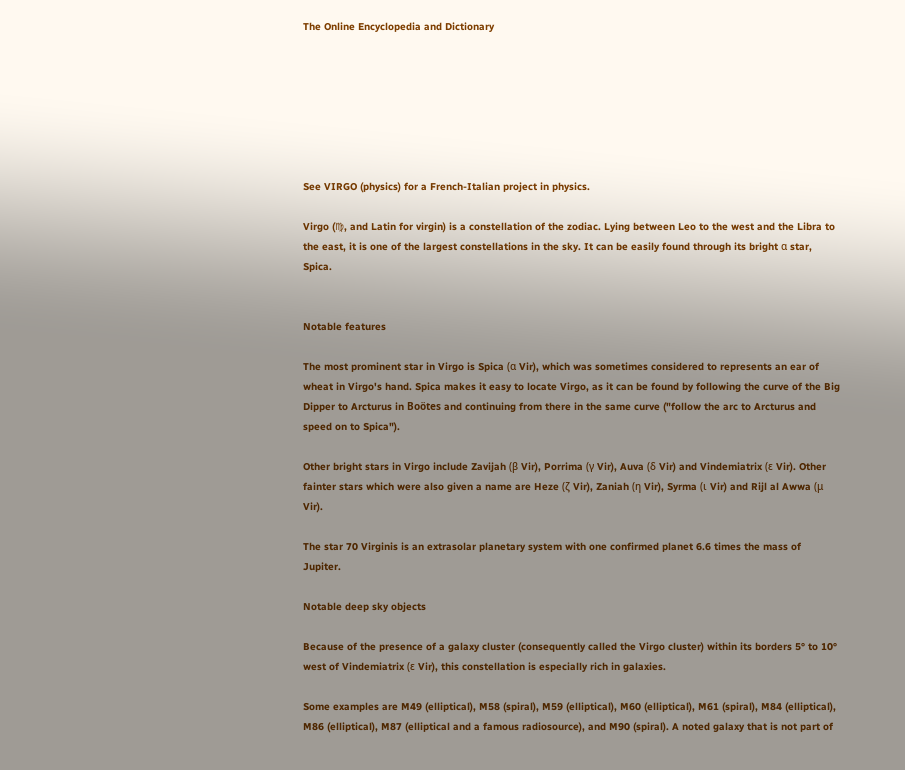The Online Encyclopedia and Dictionary







See VIRGO (physics) for a French-Italian project in physics.

Virgo (♍, and Latin for virgin) is a constellation of the zodiac. Lying between Leo to the west and the Libra to the east, it is one of the largest constellations in the sky. It can be easily found through its bright α star, Spica.


Notable features

The most prominent star in Virgo is Spica (α Vir), which was sometimes considered to represents an ear of wheat in Virgo's hand. Spica makes it easy to locate Virgo, as it can be found by following the curve of the Big Dipper to Arcturus in Boötes and continuing from there in the same curve ("follow the arc to Arcturus and speed on to Spica").

Other bright stars in Virgo include Zavijah (β Vir), Porrima (γ Vir), Auva (δ Vir) and Vindemiatrix (ε Vir). Other fainter stars which were also given a name are Heze (ζ Vir), Zaniah (η Vir), Syrma (ι Vir) and Rijl al Awwa (μ Vir).

The star 70 Virginis is an extrasolar planetary system with one confirmed planet 6.6 times the mass of Jupiter.

Notable deep sky objects

Because of the presence of a galaxy cluster (consequently called the Virgo cluster) within its borders 5° to 10° west of Vindemiatrix (ε Vir), this constellation is especially rich in galaxies.

Some examples are M49 (elliptical), M58 (spiral), M59 (elliptical), M60 (elliptical), M61 (spiral), M84 (elliptical), M86 (elliptical), M87 (elliptical and a famous radiosource), and M90 (spiral). A noted galaxy that is not part of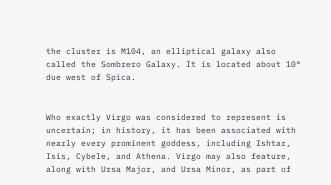the cluster is M104, an elliptical galaxy also called the Sombrero Galaxy. It is located about 10° due west of Spica.


Who exactly Virgo was considered to represent is uncertain; in history, it has been associated with nearly every prominent goddess, including Ishtar, Isis, Cybele, and Athena. Virgo may also feature, along with Ursa Major, and Ursa Minor, as part of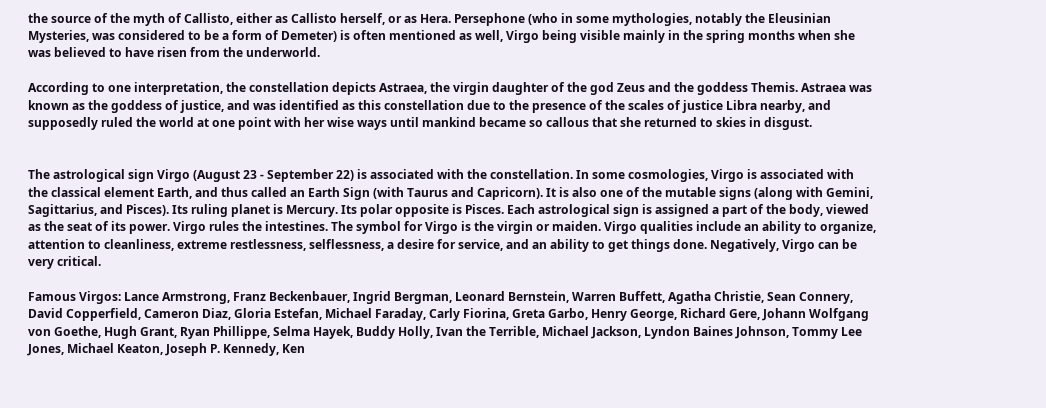the source of the myth of Callisto, either as Callisto herself, or as Hera. Persephone (who in some mythologies, notably the Eleusinian Mysteries, was considered to be a form of Demeter) is often mentioned as well, Virgo being visible mainly in the spring months when she was believed to have risen from the underworld.

According to one interpretation, the constellation depicts Astraea, the virgin daughter of the god Zeus and the goddess Themis. Astraea was known as the goddess of justice, and was identified as this constellation due to the presence of the scales of justice Libra nearby, and supposedly ruled the world at one point with her wise ways until mankind became so callous that she returned to skies in disgust.


The astrological sign Virgo (August 23 - September 22) is associated with the constellation. In some cosmologies, Virgo is associated with the classical element Earth, and thus called an Earth Sign (with Taurus and Capricorn). It is also one of the mutable signs (along with Gemini, Sagittarius, and Pisces). Its ruling planet is Mercury. Its polar opposite is Pisces. Each astrological sign is assigned a part of the body, viewed as the seat of its power. Virgo rules the intestines. The symbol for Virgo is the virgin or maiden. Virgo qualities include an ability to organize, attention to cleanliness, extreme restlessness, selflessness, a desire for service, and an ability to get things done. Negatively, Virgo can be very critical.

Famous Virgos: Lance Armstrong, Franz Beckenbauer, Ingrid Bergman, Leonard Bernstein, Warren Buffett, Agatha Christie, Sean Connery, David Copperfield, Cameron Diaz, Gloria Estefan, Michael Faraday, Carly Fiorina, Greta Garbo, Henry George, Richard Gere, Johann Wolfgang von Goethe, Hugh Grant, Ryan Phillippe, Selma Hayek, Buddy Holly, Ivan the Terrible, Michael Jackson, Lyndon Baines Johnson, Tommy Lee Jones, Michael Keaton, Joseph P. Kennedy, Ken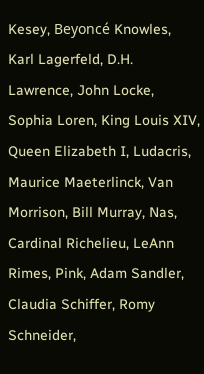Kesey, Beyoncé Knowles, Karl Lagerfeld, D.H. Lawrence, John Locke, Sophia Loren, King Louis XIV, Queen Elizabeth I, Ludacris, Maurice Maeterlinck, Van Morrison, Bill Murray, Nas, Cardinal Richelieu, LeAnn Rimes, Pink, Adam Sandler, Claudia Schiffer, Romy Schneider,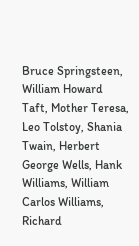Bruce Springsteen, William Howard Taft, Mother Teresa, Leo Tolstoy, Shania Twain, Herbert George Wells, Hank Williams, William Carlos Williams, Richard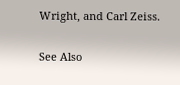Wright, and Carl Zeiss.

See Also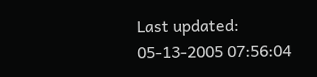Last updated: 05-13-2005 07:56:04